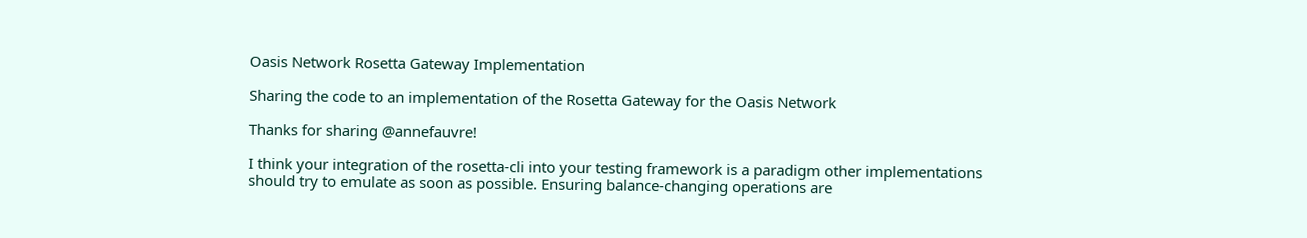Oasis Network Rosetta Gateway Implementation

Sharing the code to an implementation of the Rosetta Gateway for the Oasis Network

Thanks for sharing @annefauvre!

I think your integration of the rosetta-cli into your testing framework is a paradigm other implementations should try to emulate as soon as possible. Ensuring balance-changing operations are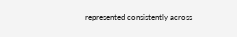represented consistently across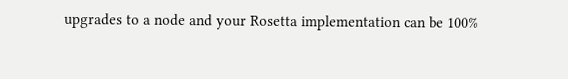upgrades to a node and your Rosetta implementation can be 100%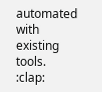automated with existing tools. :clap: